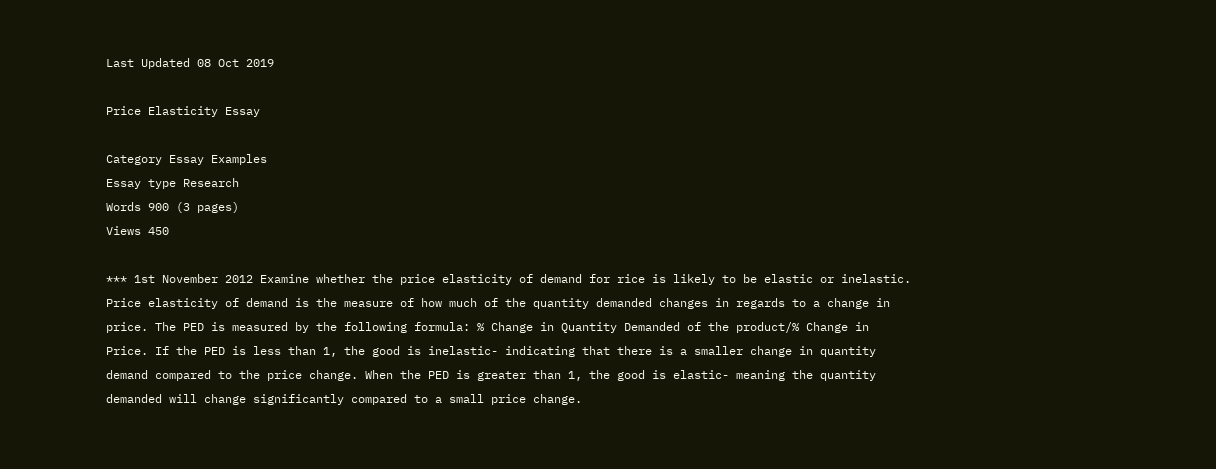Last Updated 08 Oct 2019

Price Elasticity Essay

Category Essay Examples
Essay type Research
Words 900 (3 pages)
Views 450

*** 1st November 2012 Examine whether the price elasticity of demand for rice is likely to be elastic or inelastic. Price elasticity of demand is the measure of how much of the quantity demanded changes in regards to a change in price. The PED is measured by the following formula: % Change in Quantity Demanded of the product/% Change in Price. If the PED is less than 1, the good is inelastic- indicating that there is a smaller change in quantity demand compared to the price change. When the PED is greater than 1, the good is elastic- meaning the quantity demanded will change significantly compared to a small price change.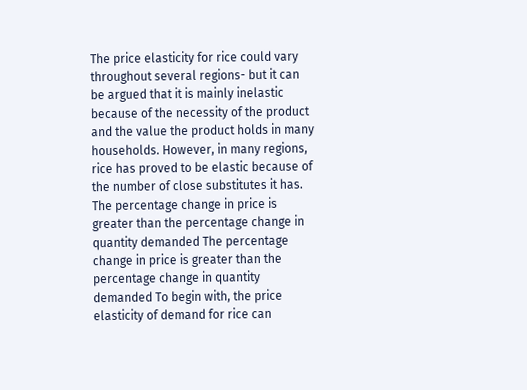The price elasticity for rice could vary throughout several regions- but it can be argued that it is mainly inelastic because of the necessity of the product and the value the product holds in many households. However, in many regions, rice has proved to be elastic because of the number of close substitutes it has. The percentage change in price is greater than the percentage change in quantity demanded The percentage change in price is greater than the percentage change in quantity demanded To begin with, the price elasticity of demand for rice can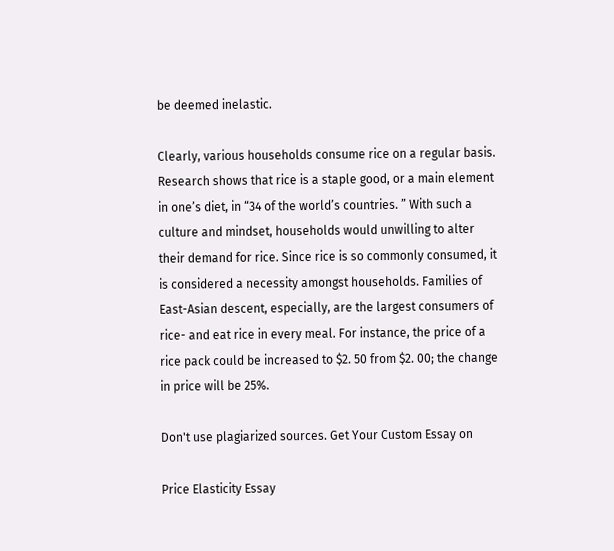be deemed inelastic.

Clearly, various households consume rice on a regular basis. Research shows that rice is a staple good, or a main element in one’s diet, in “34 of the world’s countries. ” With such a culture and mindset, households would unwilling to alter their demand for rice. Since rice is so commonly consumed, it is considered a necessity amongst households. Families of East-Asian descent, especially, are the largest consumers of rice- and eat rice in every meal. For instance, the price of a rice pack could be increased to $2. 50 from $2. 00; the change in price will be 25%.

Don't use plagiarized sources. Get Your Custom Essay on

Price Elasticity Essay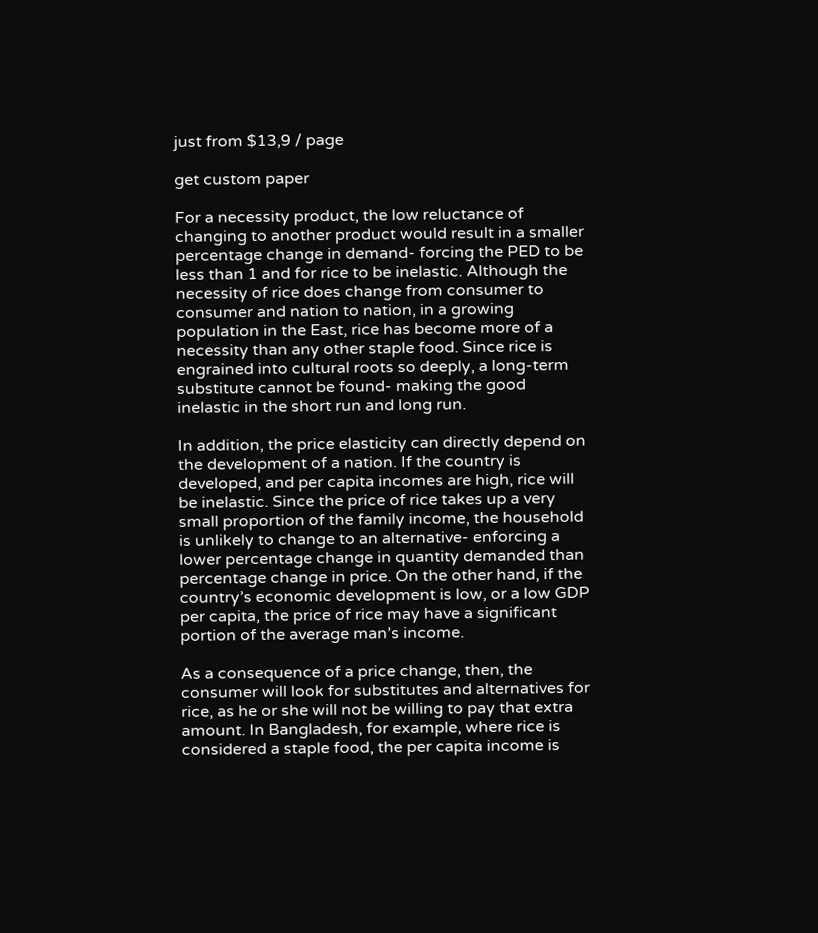just from $13,9 / page

get custom paper

For a necessity product, the low reluctance of changing to another product would result in a smaller percentage change in demand- forcing the PED to be less than 1 and for rice to be inelastic. Although the necessity of rice does change from consumer to consumer and nation to nation, in a growing population in the East, rice has become more of a necessity than any other staple food. Since rice is engrained into cultural roots so deeply, a long-term substitute cannot be found- making the good inelastic in the short run and long run.

In addition, the price elasticity can directly depend on the development of a nation. If the country is developed, and per capita incomes are high, rice will be inelastic. Since the price of rice takes up a very small proportion of the family income, the household is unlikely to change to an alternative- enforcing a lower percentage change in quantity demanded than percentage change in price. On the other hand, if the country’s economic development is low, or a low GDP per capita, the price of rice may have a significant portion of the average man’s income.

As a consequence of a price change, then, the consumer will look for substitutes and alternatives for rice, as he or she will not be willing to pay that extra amount. In Bangladesh, for example, where rice is considered a staple food, the per capita income is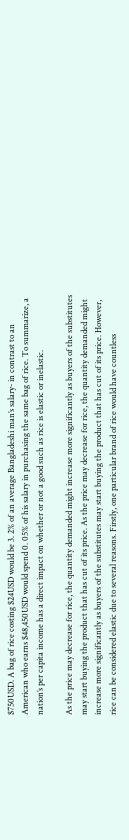$750USD. A bag of rice costing $24USD would be 3. 2% of an average Bangladeshi man’s salary- in contrast to an American who earns $48,450USD would spend 0. 05% of his salary in purchasing the same bag of rice. To summarize, a nation’s per capita income has a direct impact on whether or not a good such as rice is elastic or inelastic.

As the price may decrease for rice, the quantity demanded might increase more significantly as buyers of the substitutes may start buying the product that has cut of its price. As the price may decrease for rice, the quantity demanded might increase more significantly as buyers of the substitutes may start buying the product that has cut of its price. However, rice can be considered elastic due to several reasons. Firstly, one particular brand of rice would have countless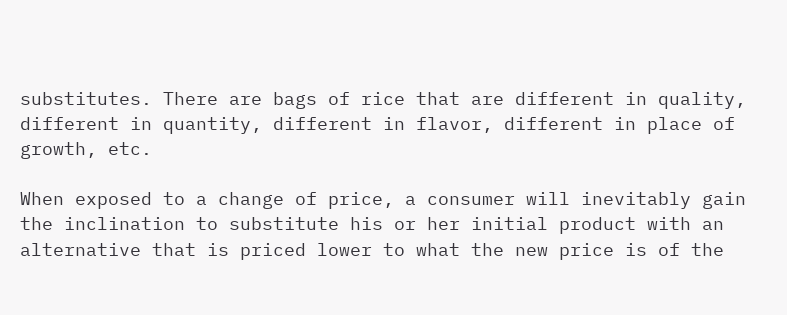substitutes. There are bags of rice that are different in quality, different in quantity, different in flavor, different in place of growth, etc.

When exposed to a change of price, a consumer will inevitably gain the inclination to substitute his or her initial product with an alternative that is priced lower to what the new price is of the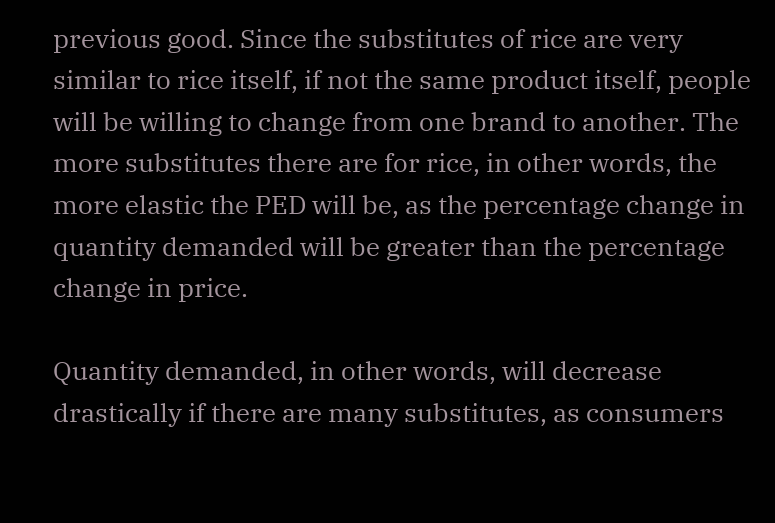previous good. Since the substitutes of rice are very similar to rice itself, if not the same product itself, people will be willing to change from one brand to another. The more substitutes there are for rice, in other words, the more elastic the PED will be, as the percentage change in quantity demanded will be greater than the percentage change in price.

Quantity demanded, in other words, will decrease drastically if there are many substitutes, as consumers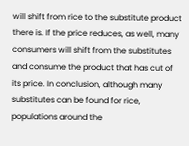will shift from rice to the substitute product there is. If the price reduces, as well, many consumers will shift from the substitutes and consume the product that has cut of its price. In conclusion, although many substitutes can be found for rice, populations around the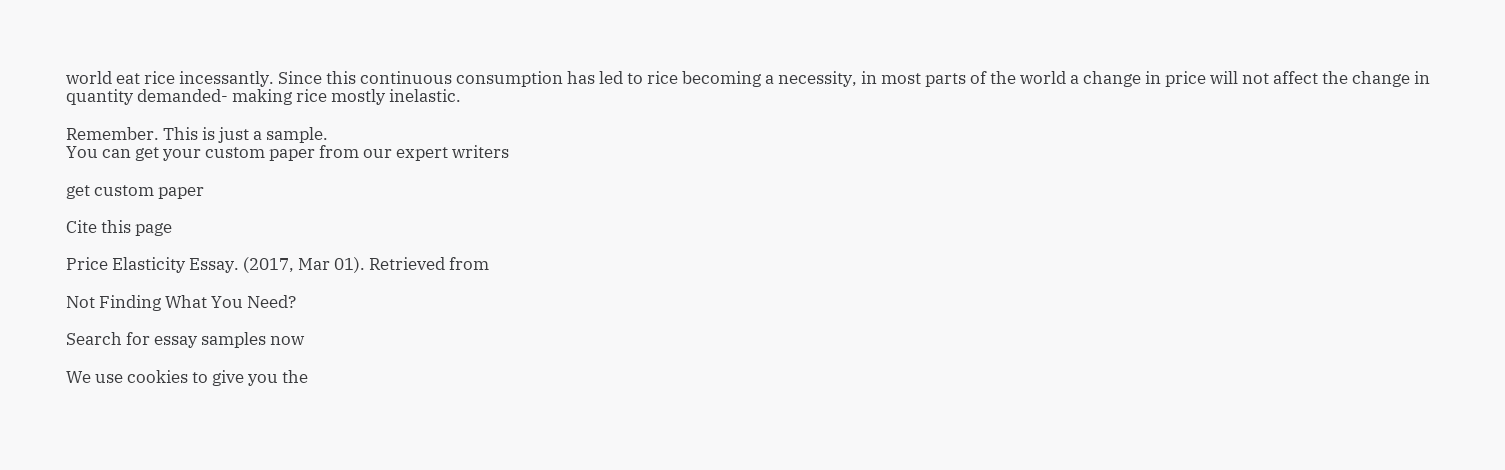world eat rice incessantly. Since this continuous consumption has led to rice becoming a necessity, in most parts of the world a change in price will not affect the change in quantity demanded- making rice mostly inelastic.

Remember. This is just a sample.
You can get your custom paper from our expert writers

get custom paper

Cite this page

Price Elasticity Essay. (2017, Mar 01). Retrieved from

Not Finding What You Need?

Search for essay samples now

We use cookies to give you the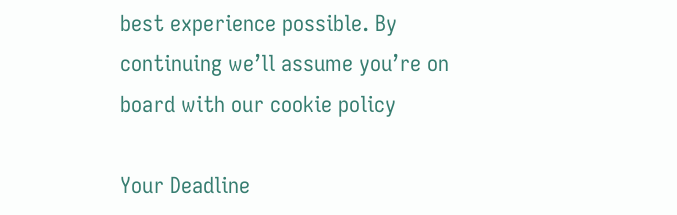best experience possible. By continuing we’ll assume you’re on board with our cookie policy

Your Deadline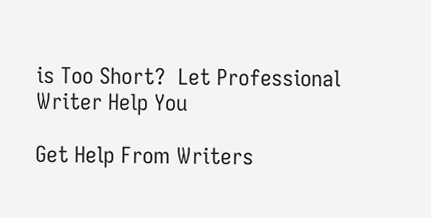is Too Short?  Let Professional Writer Help You

Get Help From Writers